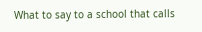What to say to a school that calls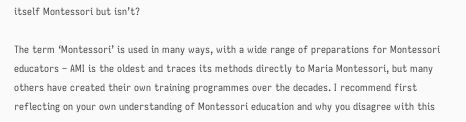itself Montessori but isn’t?

The term ‘Montessori’ is used in many ways, with a wide range of preparations for Montessori educators – AMI is the oldest and traces its methods directly to Maria Montessori, but many others have created their own training programmes over the decades. I recommend first reflecting on your own understanding of Montessori education and why you disagree with this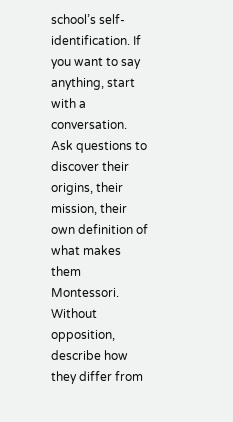school’s self-identification. If you want to say anything, start with a conversation. Ask questions to discover their origins, their mission, their own definition of what makes them Montessori. Without opposition, describe how they differ from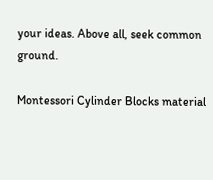your ideas. Above all, seek common ground.

Montessori Cylinder Blocks material